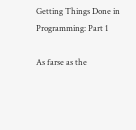Getting Things Done in Programming: Part 1

As farse as the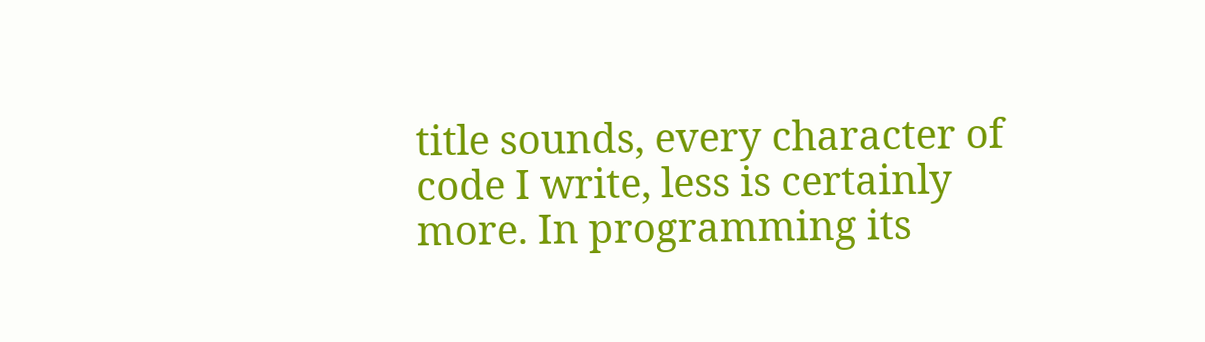title sounds, every character of code I write, less is certainly more. In programming its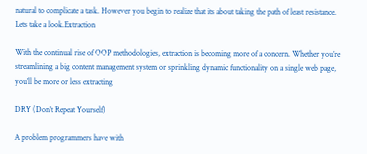natural to complicate a task. However you begin to realize that its about taking the path of least resistance. Lets take a look.Extraction

With the continual rise of OOP methodologies, extraction is becoming more of a concern. Whether you’re streamlining a big content management system or sprinkling dynamic functionality on a single web page, you’ll be more or less extracting

DRY (Don’t Repeat Yourself)

A problem programmers have with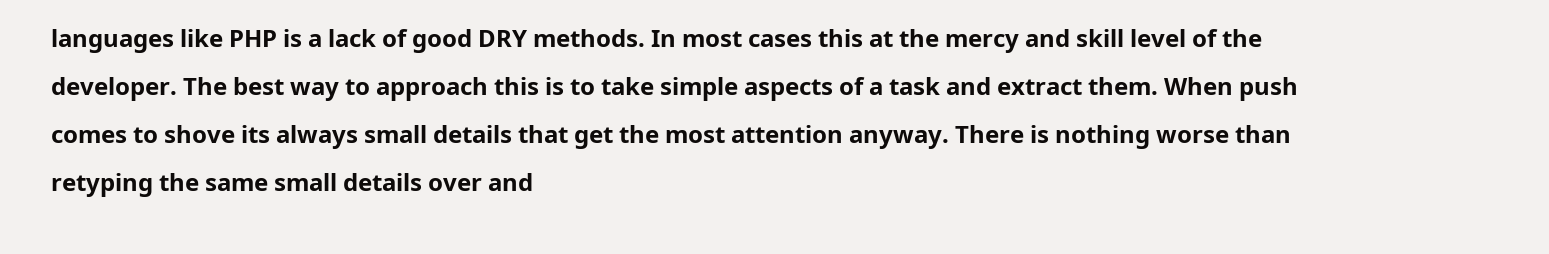languages like PHP is a lack of good DRY methods. In most cases this at the mercy and skill level of the developer. The best way to approach this is to take simple aspects of a task and extract them. When push comes to shove its always small details that get the most attention anyway. There is nothing worse than retyping the same small details over and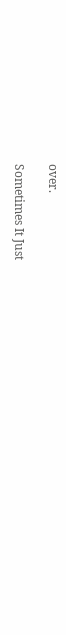over.

Sometimes It Just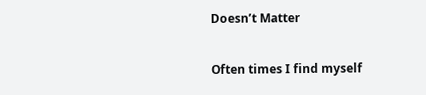Doesn’t Matter

Often times I find myself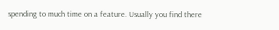spending to much time on a feature. Usually you find there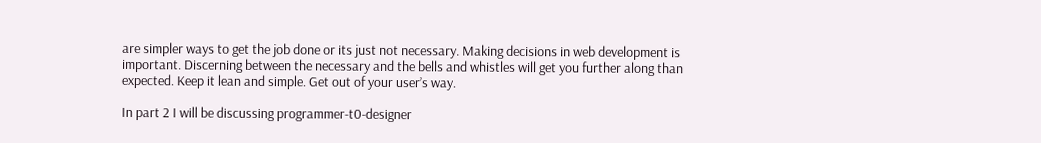are simpler ways to get the job done or its just not necessary. Making decisions in web development is important. Discerning between the necessary and the bells and whistles will get you further along than expected. Keep it lean and simple. Get out of your user’s way.

In part 2 I will be discussing programmer-t0-designer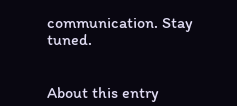communication. Stay tuned.


About this entry